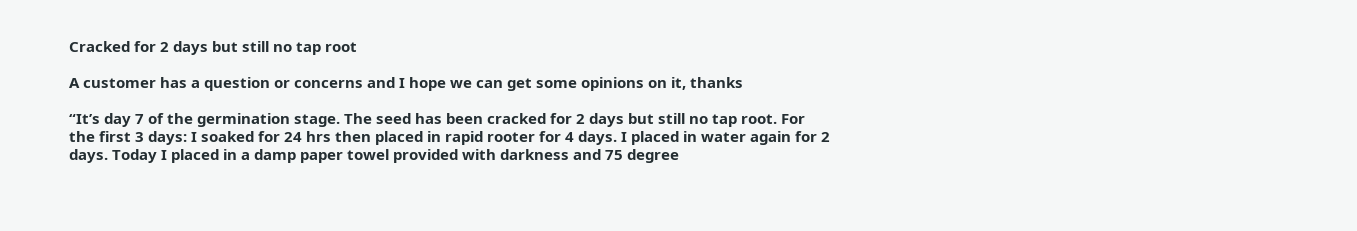Cracked for 2 days but still no tap root

A customer has a question or concerns and I hope we can get some opinions on it, thanks

“It’s day 7 of the germination stage. The seed has been cracked for 2 days but still no tap root. For the first 3 days: I soaked for 24 hrs then placed in rapid rooter for 4 days. I placed in water again for 2 days. Today I placed in a damp paper towel provided with darkness and 75 degree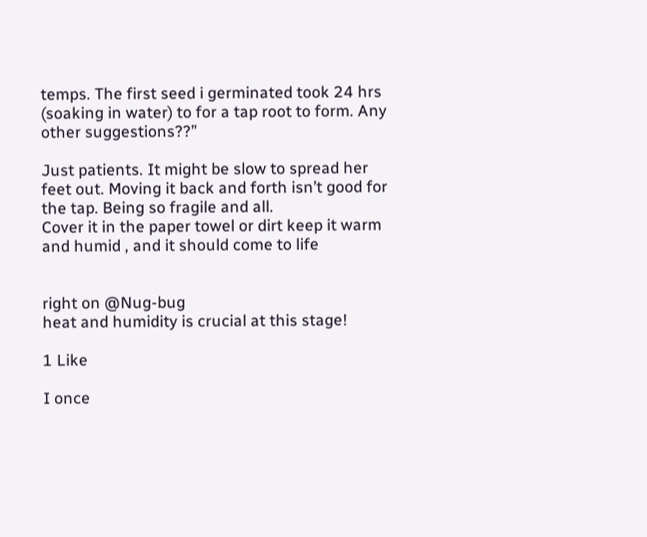temps. The first seed i germinated took 24 hrs (soaking in water) to for a tap root to form. Any other suggestions??”

Just patients. It might be slow to spread her feet out. Moving it back and forth isn’t good for the tap. Being so fragile and all.
Cover it in the paper towel or dirt keep it warm and humid , and it should come to life


right on @Nug-bug
heat and humidity is crucial at this stage!

1 Like

I once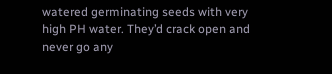watered germinating seeds with very high PH water. They’d crack open and never go any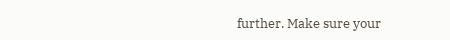further. Make sure your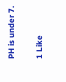PH is under 7.

1 Like